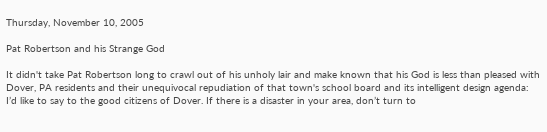Thursday, November 10, 2005

Pat Robertson and his Strange God

It didn't take Pat Robertson long to crawl out of his unholy lair and make known that his God is less than pleased with Dover, PA residents and their unequivocal repudiation of that town's school board and its intelligent design agenda:
I’d like to say to the good citizens of Dover. If there is a disaster in your area, don’t turn to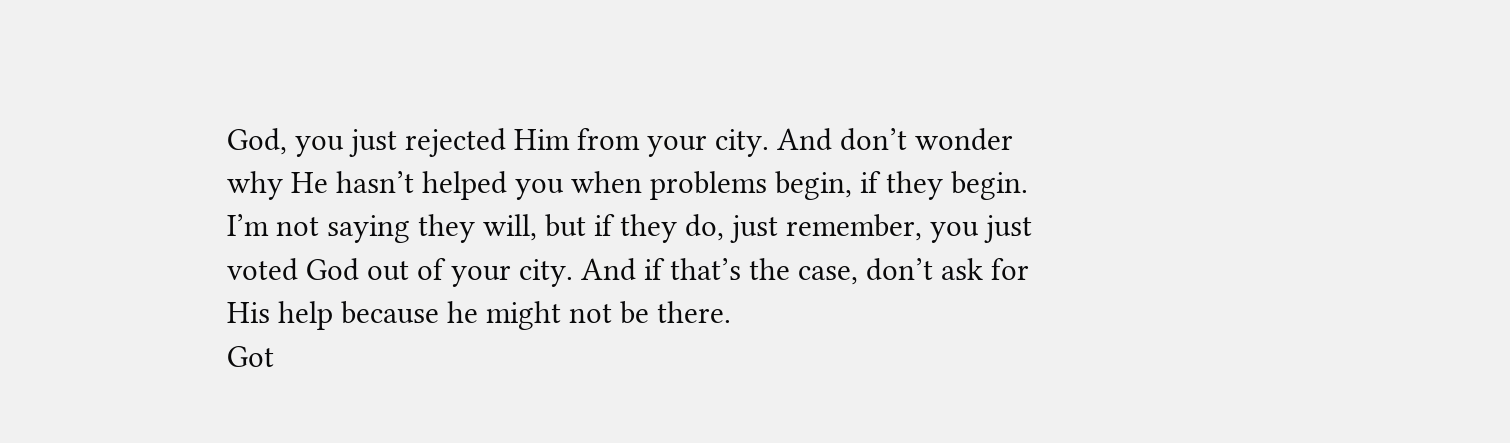God, you just rejected Him from your city. And don’t wonder why He hasn’t helped you when problems begin, if they begin. I’m not saying they will, but if they do, just remember, you just voted God out of your city. And if that’s the case, don’t ask for His help because he might not be there.
Got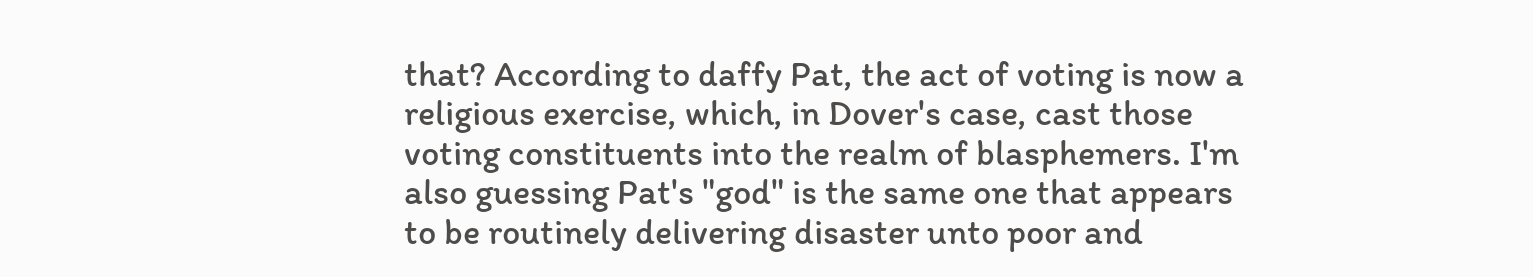that? According to daffy Pat, the act of voting is now a religious exercise, which, in Dover's case, cast those voting constituents into the realm of blasphemers. I'm also guessing Pat's "god" is the same one that appears to be routinely delivering disaster unto poor and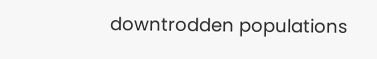downtrodden populations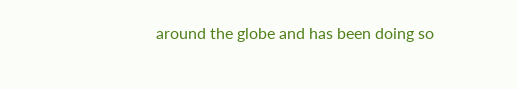around the globe and has been doing so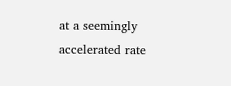at a seemingly accelerated rate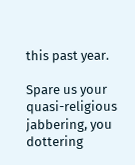this past year.

Spare us your quasi-religious jabbering, you dottering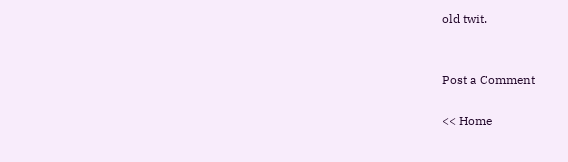old twit.


Post a Comment

<< Home